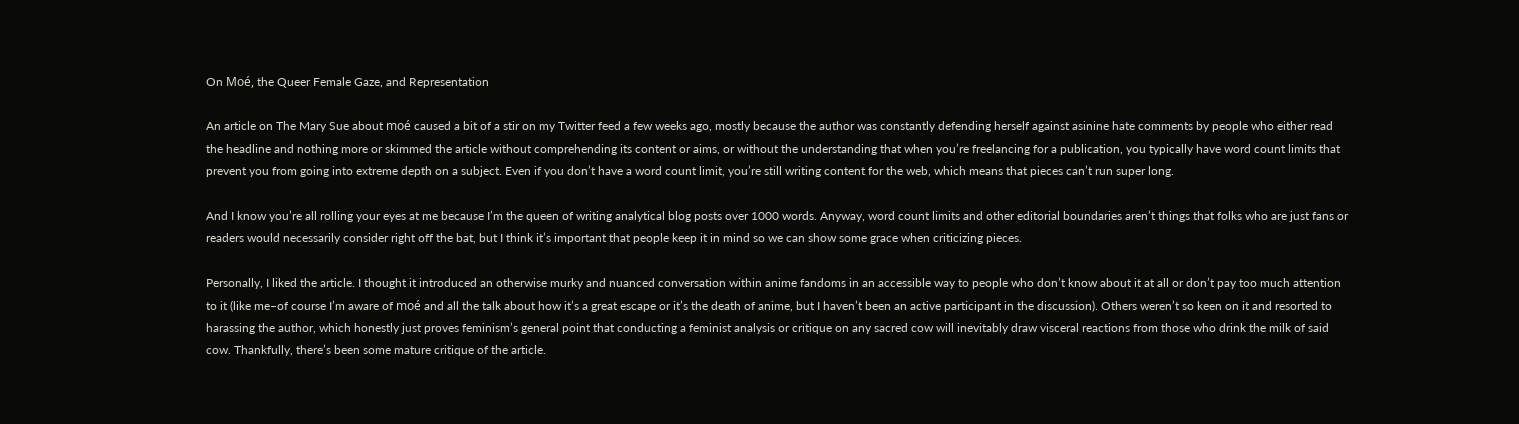On Moé, the Queer Female Gaze, and Representation

An article on The Mary Sue about moé caused a bit of a stir on my Twitter feed a few weeks ago, mostly because the author was constantly defending herself against asinine hate comments by people who either read the headline and nothing more or skimmed the article without comprehending its content or aims, or without the understanding that when you’re freelancing for a publication, you typically have word count limits that prevent you from going into extreme depth on a subject. Even if you don’t have a word count limit, you’re still writing content for the web, which means that pieces can’t run super long.

And I know you’re all rolling your eyes at me because I’m the queen of writing analytical blog posts over 1000 words. Anyway, word count limits and other editorial boundaries aren’t things that folks who are just fans or readers would necessarily consider right off the bat, but I think it’s important that people keep it in mind so we can show some grace when criticizing pieces.

Personally, I liked the article. I thought it introduced an otherwise murky and nuanced conversation within anime fandoms in an accessible way to people who don’t know about it at all or don’t pay too much attention to it (like me–of course I’m aware of moé and all the talk about how it’s a great escape or it’s the death of anime, but I haven’t been an active participant in the discussion). Others weren’t so keen on it and resorted to harassing the author, which honestly just proves feminism’s general point that conducting a feminist analysis or critique on any sacred cow will inevitably draw visceral reactions from those who drink the milk of said cow. Thankfully, there’s been some mature critique of the article.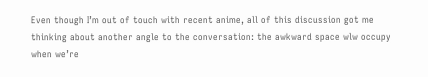Even though I’m out of touch with recent anime, all of this discussion got me thinking about another angle to the conversation: the awkward space wlw occupy when we’re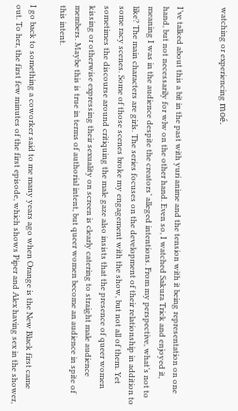watching or experiencing moé.


I’ve talked about this a bit in the past with yuri anime and the tension with it being representation on one hand, but not necessarily for wlw on the other hand. Even so, I watched Sakura Trick and enjoyed it, meaning I was in the audience despite the creators’ alleged intentions. From my perspective, what’s not to like? The main characters are girls. The series focuses on the development of their relationship in addition to some racy scenes. Some of those scenes broke my engagement with the show, but not all of them. Yet sometimes the discourse around critiquing the male gaze also insists that the presence of queer women kissing or otherwise expressing their sexuality on screen is clearly catering to straight male audience members. Maybe this is true in terms of authorial intent, but queer women become an audience in spite of this intent.

I go back to something a coworker said to me many years ago when Orange is the New Black first came out. To her, the first few minutes of the first episode, which shows Piper and Alex having sex in the shower,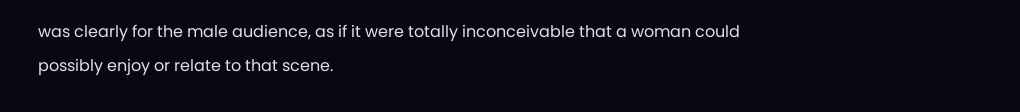was clearly for the male audience, as if it were totally inconceivable that a woman could possibly enjoy or relate to that scene.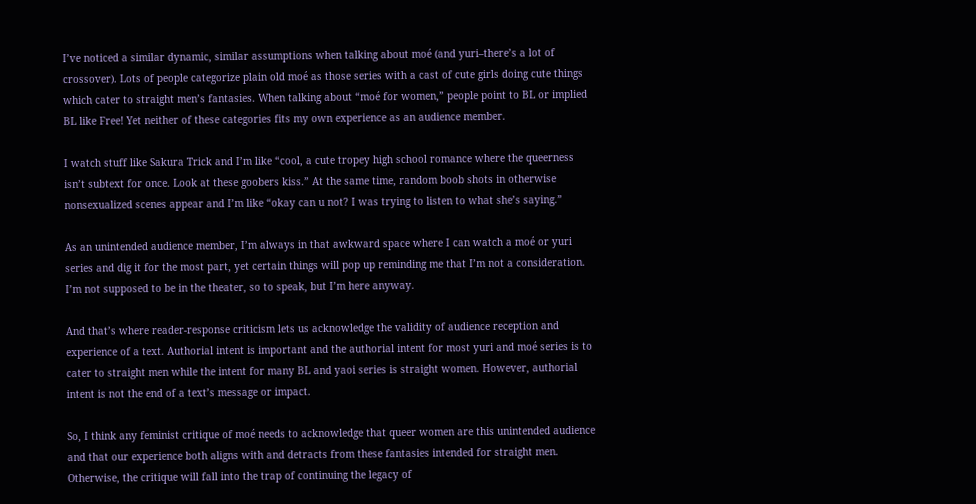I’ve noticed a similar dynamic, similar assumptions when talking about moé (and yuri–there’s a lot of crossover). Lots of people categorize plain old moé as those series with a cast of cute girls doing cute things which cater to straight men’s fantasies. When talking about “moé for women,” people point to BL or implied BL like Free! Yet neither of these categories fits my own experience as an audience member.

I watch stuff like Sakura Trick and I’m like “cool, a cute tropey high school romance where the queerness isn’t subtext for once. Look at these goobers kiss.” At the same time, random boob shots in otherwise nonsexualized scenes appear and I’m like “okay can u not? I was trying to listen to what she’s saying.”

As an unintended audience member, I’m always in that awkward space where I can watch a moé or yuri series and dig it for the most part, yet certain things will pop up reminding me that I’m not a consideration. I’m not supposed to be in the theater, so to speak, but I’m here anyway.

And that’s where reader-response criticism lets us acknowledge the validity of audience reception and experience of a text. Authorial intent is important and the authorial intent for most yuri and moé series is to cater to straight men while the intent for many BL and yaoi series is straight women. However, authorial intent is not the end of a text’s message or impact.

So, I think any feminist critique of moé needs to acknowledge that queer women are this unintended audience and that our experience both aligns with and detracts from these fantasies intended for straight men. Otherwise, the critique will fall into the trap of continuing the legacy of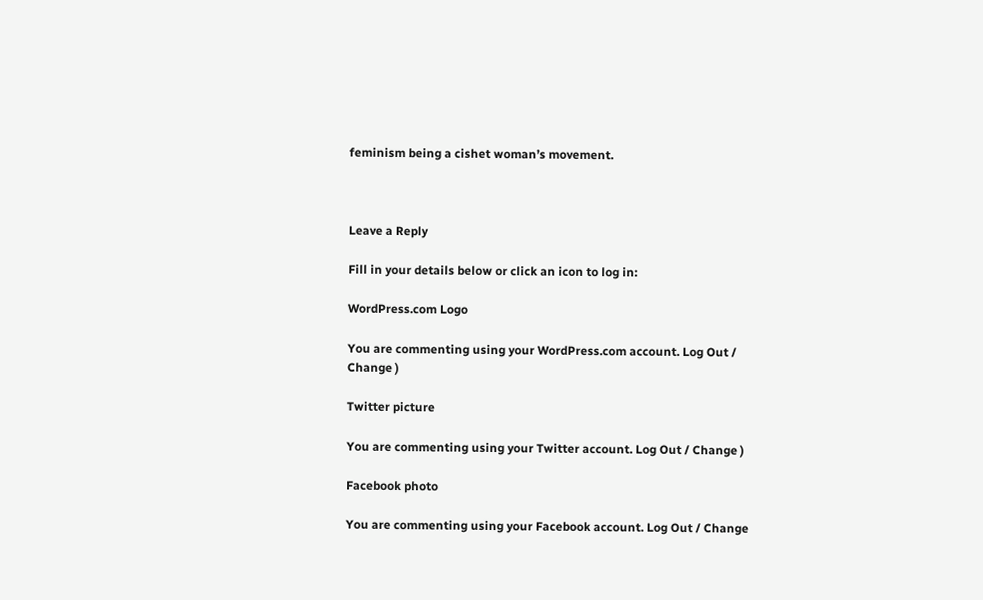feminism being a cishet woman’s movement.



Leave a Reply

Fill in your details below or click an icon to log in:

WordPress.com Logo

You are commenting using your WordPress.com account. Log Out / Change )

Twitter picture

You are commenting using your Twitter account. Log Out / Change )

Facebook photo

You are commenting using your Facebook account. Log Out / Change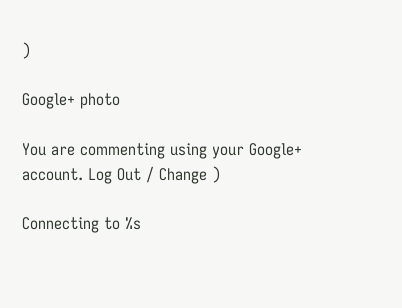)

Google+ photo

You are commenting using your Google+ account. Log Out / Change )

Connecting to %s